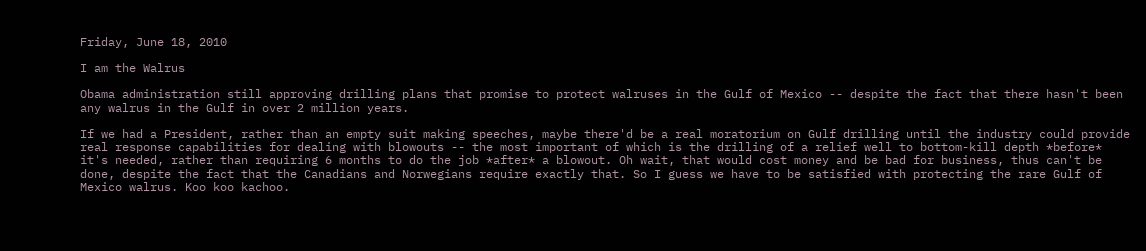Friday, June 18, 2010

I am the Walrus

Obama administration still approving drilling plans that promise to protect walruses in the Gulf of Mexico -- despite the fact that there hasn't been any walrus in the Gulf in over 2 million years.

If we had a President, rather than an empty suit making speeches, maybe there'd be a real moratorium on Gulf drilling until the industry could provide real response capabilities for dealing with blowouts -- the most important of which is the drilling of a relief well to bottom-kill depth *before* it's needed, rather than requiring 6 months to do the job *after* a blowout. Oh wait, that would cost money and be bad for business, thus can't be done, despite the fact that the Canadians and Norwegians require exactly that. So I guess we have to be satisfied with protecting the rare Gulf of Mexico walrus. Koo koo kachoo.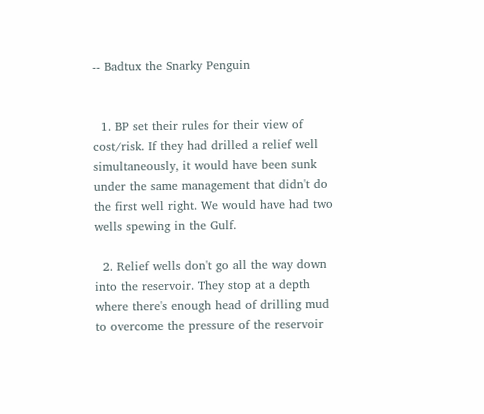-- Badtux the Snarky Penguin


  1. BP set their rules for their view of cost/risk. If they had drilled a relief well simultaneously, it would have been sunk under the same management that didn't do the first well right. We would have had two wells spewing in the Gulf.

  2. Relief wells don't go all the way down into the reservoir. They stop at a depth where there's enough head of drilling mud to overcome the pressure of the reservoir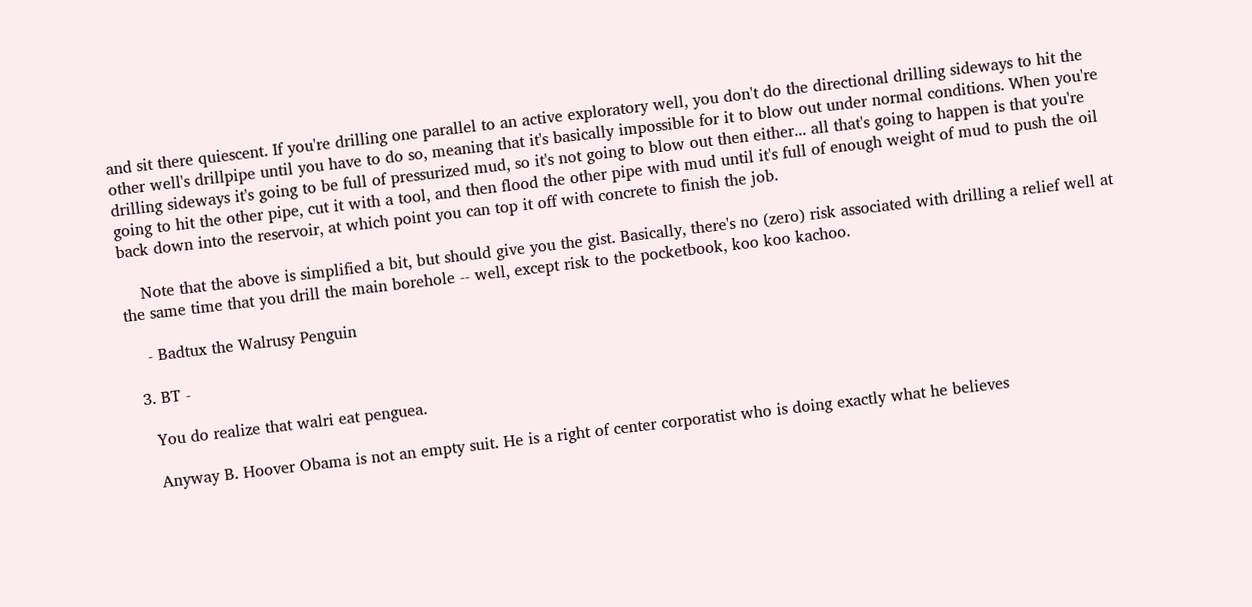and sit there quiescent. If you're drilling one parallel to an active exploratory well, you don't do the directional drilling sideways to hit the other well's drillpipe until you have to do so, meaning that it's basically impossible for it to blow out under normal conditions. When you're drilling sideways it's going to be full of pressurized mud, so it's not going to blow out then either... all that's going to happen is that you're going to hit the other pipe, cut it with a tool, and then flood the other pipe with mud until it's full of enough weight of mud to push the oil back down into the reservoir, at which point you can top it off with concrete to finish the job.

    Note that the above is simplified a bit, but should give you the gist. Basically, there's no (zero) risk associated with drilling a relief well at the same time that you drill the main borehole -- well, except risk to the pocketbook, koo koo kachoo.

    - Badtux the Walrusy Penguin

  3. BT -

    You do realize that walri eat penguea.

    Anyway B. Hoover Obama is not an empty suit. He is a right of center corporatist who is doing exactly what he believes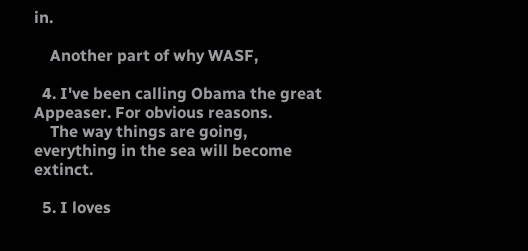in.

    Another part of why WASF,

  4. I've been calling Obama the great Appeaser. For obvious reasons.
    The way things are going, everything in the sea will become extinct.

  5. I loves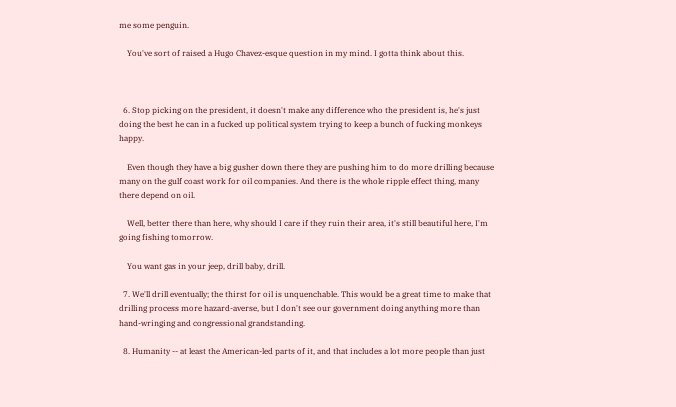me some penguin.

    You've sort of raised a Hugo Chavez-esque question in my mind. I gotta think about this.



  6. Stop picking on the president, it doesn't make any difference who the president is, he's just doing the best he can in a fucked up political system trying to keep a bunch of fucking monkeys happy.

    Even though they have a big gusher down there they are pushing him to do more drilling because many on the gulf coast work for oil companies. And there is the whole ripple effect thing, many there depend on oil.

    Well, better there than here, why should I care if they ruin their area, it's still beautiful here, I'm going fishing tomorrow.

    You want gas in your jeep, drill baby, drill.

  7. We'll drill eventually; the thirst for oil is unquenchable. This would be a great time to make that drilling process more hazard-averse, but I don't see our government doing anything more than hand-wringing and congressional grandstanding.

  8. Humanity -- at least the American-led parts of it, and that includes a lot more people than just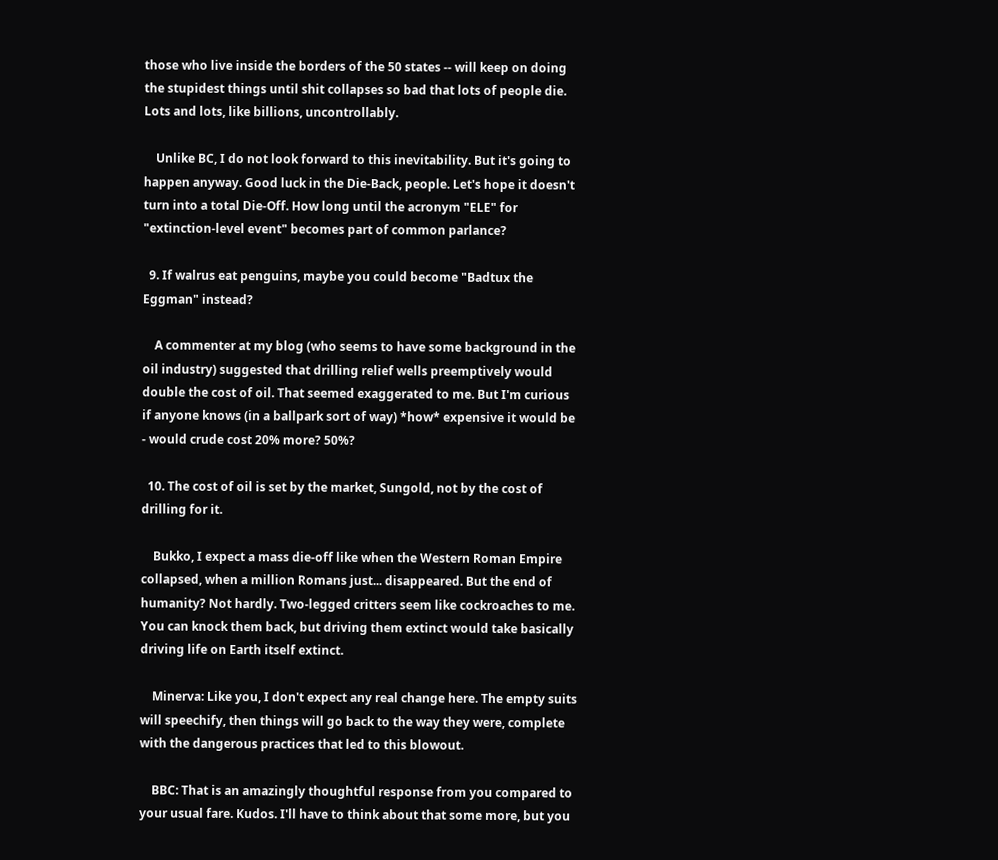those who live inside the borders of the 50 states -- will keep on doing the stupidest things until shit collapses so bad that lots of people die. Lots and lots, like billions, uncontrollably.

    Unlike BC, I do not look forward to this inevitability. But it's going to happen anyway. Good luck in the Die-Back, people. Let's hope it doesn't turn into a total Die-Off. How long until the acronym "ELE" for "extinction-level event" becomes part of common parlance?

  9. If walrus eat penguins, maybe you could become "Badtux the Eggman" instead?

    A commenter at my blog (who seems to have some background in the oil industry) suggested that drilling relief wells preemptively would double the cost of oil. That seemed exaggerated to me. But I'm curious if anyone knows (in a ballpark sort of way) *how* expensive it would be - would crude cost 20% more? 50%?

  10. The cost of oil is set by the market, Sungold, not by the cost of drilling for it.

    Bukko, I expect a mass die-off like when the Western Roman Empire collapsed, when a million Romans just... disappeared. But the end of humanity? Not hardly. Two-legged critters seem like cockroaches to me. You can knock them back, but driving them extinct would take basically driving life on Earth itself extinct.

    Minerva: Like you, I don't expect any real change here. The empty suits will speechify, then things will go back to the way they were, complete with the dangerous practices that led to this blowout.

    BBC: That is an amazingly thoughtful response from you compared to your usual fare. Kudos. I'll have to think about that some more, but you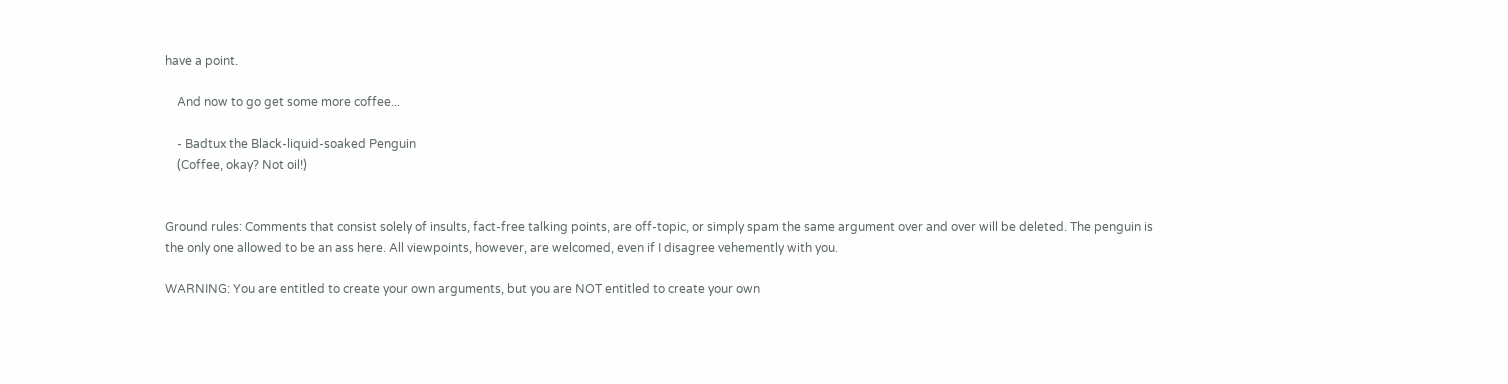have a point.

    And now to go get some more coffee...

    - Badtux the Black-liquid-soaked Penguin
    (Coffee, okay? Not oil!)


Ground rules: Comments that consist solely of insults, fact-free talking points, are off-topic, or simply spam the same argument over and over will be deleted. The penguin is the only one allowed to be an ass here. All viewpoints, however, are welcomed, even if I disagree vehemently with you.

WARNING: You are entitled to create your own arguments, but you are NOT entitled to create your own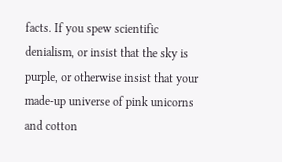facts. If you spew scientific denialism, or insist that the sky is purple, or otherwise insist that your made-up universe of pink unicorns and cotton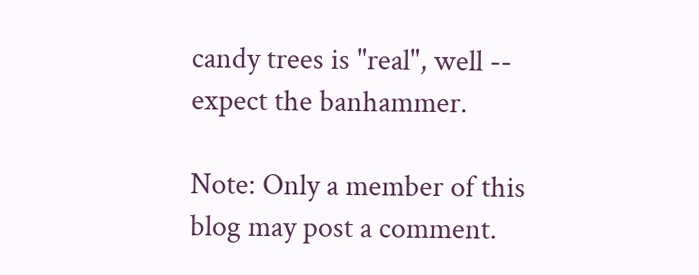candy trees is "real", well -- expect the banhammer.

Note: Only a member of this blog may post a comment.